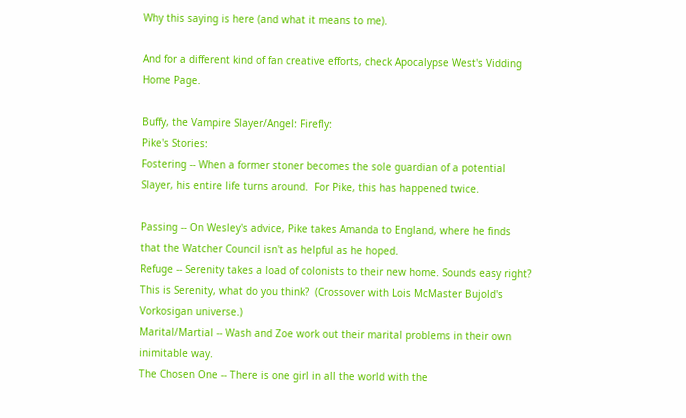Why this saying is here (and what it means to me).

And for a different kind of fan creative efforts, check Apocalypse West's Vidding Home Page.

Buffy, the Vampire Slayer/Angel: Firefly:
Pike's Stories:
Fostering -- When a former stoner becomes the sole guardian of a potential Slayer, his entire life turns around.  For Pike, this has happened twice.

Passing -- On Wesley's advice, Pike takes Amanda to England, where he finds that the Watcher Council isn't as helpful as he hoped.
Refuge -- Serenity takes a load of colonists to their new home. Sounds easy right? This is Serenity, what do you think?  (Crossover with Lois McMaster Bujold's Vorkosigan universe.)
Marital/Martial -- Wash and Zoe work out their marital problems in their own inimitable way.
The Chosen One -- There is one girl in all the world with the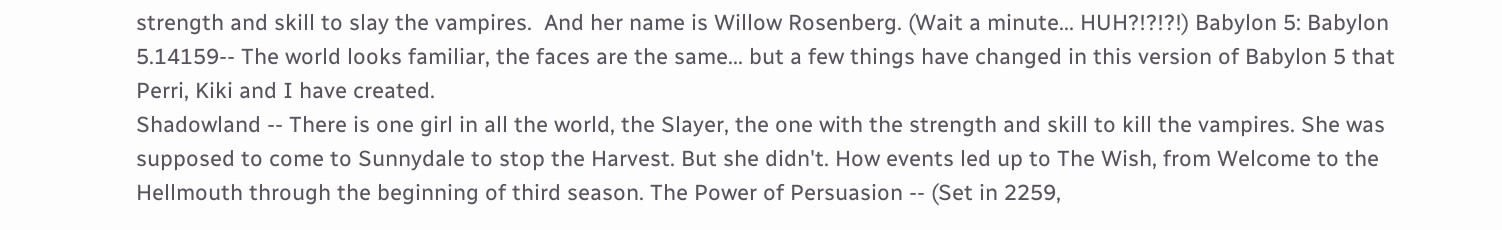strength and skill to slay the vampires.  And her name is Willow Rosenberg. (Wait a minute... HUH?!?!?!) Babylon 5: Babylon 5.14159-- The world looks familiar, the faces are the same... but a few things have changed in this version of Babylon 5 that Perri, Kiki and I have created.
Shadowland -- There is one girl in all the world, the Slayer, the one with the strength and skill to kill the vampires. She was supposed to come to Sunnydale to stop the Harvest. But she didn't. How events led up to The Wish, from Welcome to the Hellmouth through the beginning of third season. The Power of Persuasion -- (Set in 2259,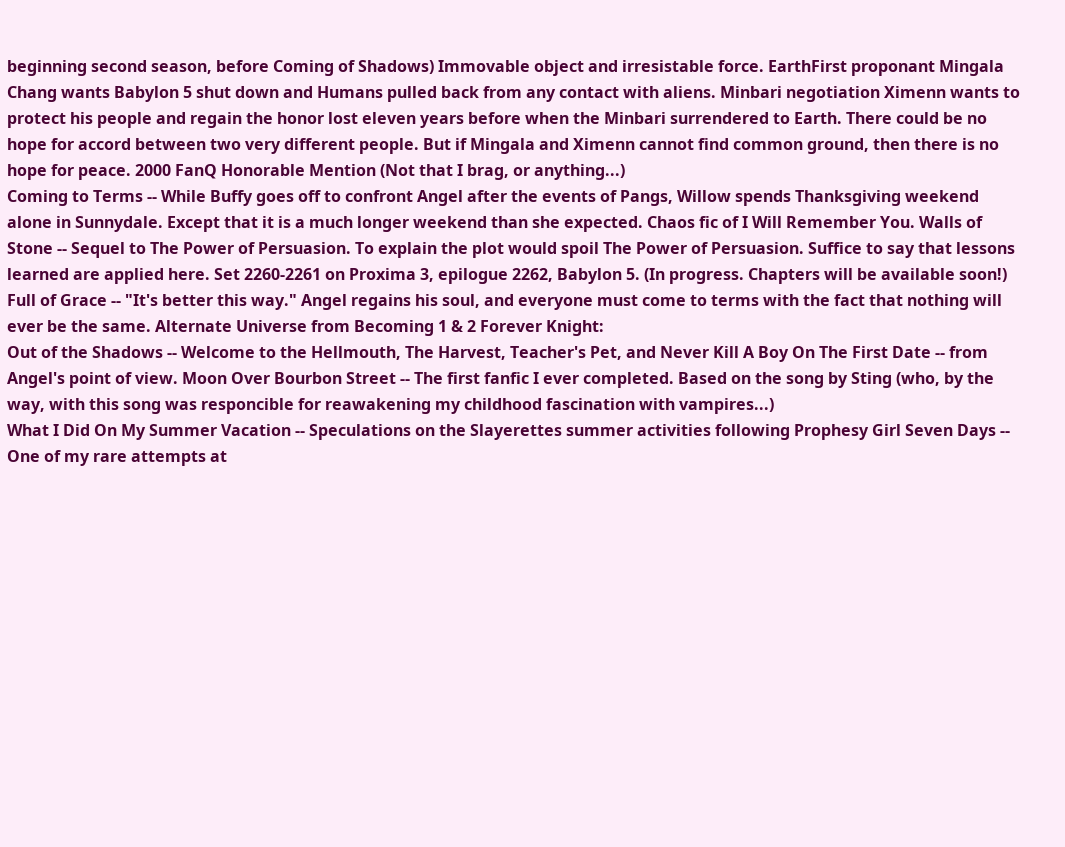beginning second season, before Coming of Shadows) Immovable object and irresistable force. EarthFirst proponant Mingala Chang wants Babylon 5 shut down and Humans pulled back from any contact with aliens. Minbari negotiation Ximenn wants to protect his people and regain the honor lost eleven years before when the Minbari surrendered to Earth. There could be no hope for accord between two very different people. But if Mingala and Ximenn cannot find common ground, then there is no hope for peace. 2000 FanQ Honorable Mention (Not that I brag, or anything...)
Coming to Terms -- While Buffy goes off to confront Angel after the events of Pangs, Willow spends Thanksgiving weekend alone in Sunnydale. Except that it is a much longer weekend than she expected. Chaos fic of I Will Remember You. Walls of Stone -- Sequel to The Power of Persuasion. To explain the plot would spoil The Power of Persuasion. Suffice to say that lessons learned are applied here. Set 2260-2261 on Proxima 3, epilogue 2262, Babylon 5. (In progress. Chapters will be available soon!)
Full of Grace -- "It's better this way." Angel regains his soul, and everyone must come to terms with the fact that nothing will ever be the same. Alternate Universe from Becoming 1 & 2 Forever Knight:
Out of the Shadows -- Welcome to the Hellmouth, The Harvest, Teacher's Pet, and Never Kill A Boy On The First Date -- from Angel's point of view. Moon Over Bourbon Street -- The first fanfic I ever completed. Based on the song by Sting (who, by the way, with this song was responcible for reawakening my childhood fascination with vampires...)
What I Did On My Summer Vacation -- Speculations on the Slayerettes summer activities following Prophesy Girl Seven Days -- One of my rare attempts at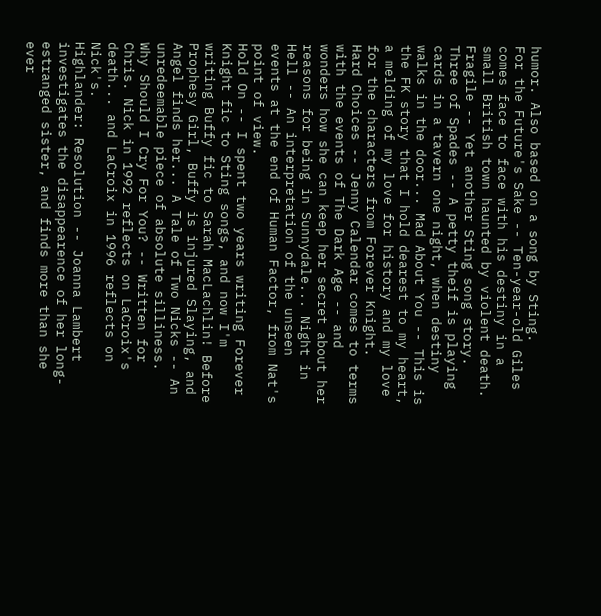humor. Also based on a song by Sting.
For the Future's Sake -- Ten-year-old Giles comes face to face with his destiny in a small British town haunted by violent death. Fragile -- Yet another Sting song story.
Three of Spades -- A petty theif is playing cards in a tavern one night, when destiny walks in the door... Mad About You -- This is the FK story that I hold dearest to my heart, a melding of my love for history and my love for the characters from Forever Knight.
Hard Choices -- Jenny Calendar comes to terms with the events of The Dark Age -- and wonders how she can keep her secret about her reasons for being in Sunnydale... Night in Hell -- An interpretation of the unseen events at the end of Human Factor, from Nat's point of view.
Hold On -- I spent two years writing Forever Knight fic to Sting songs, and now I'm writing Buffy fic to Sarah MacLachlin! Before Prophesy Girl, Buffy is injured Slaying, and Angel finds her... A Tale of Two Nicks -- An unredeemable piece of absolute silliness.
Why Should I Cry For You? -- Written for Chris. Nick in 1992 reflects on LaCroix's death... and LaCroix in 1996 reflects on Nick's.
Highlander: Resolution -- Joanna Lambert investigates the disappearence of her long-estranged sister, and finds more than she ever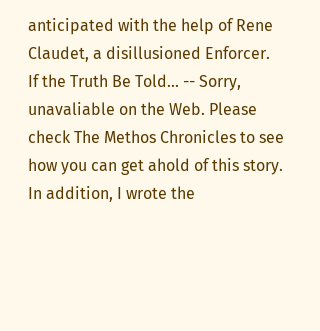anticipated with the help of Rene Claudet, a disillusioned Enforcer.
If the Truth Be Told... -- Sorry, unavaliable on the Web. Please check The Methos Chronicles to see how you can get ahold of this story. In addition, I wrote the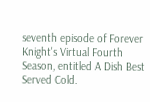seventh episode of Forever Knight's Virtual Fourth Season, entitled A Dish Best Served Cold.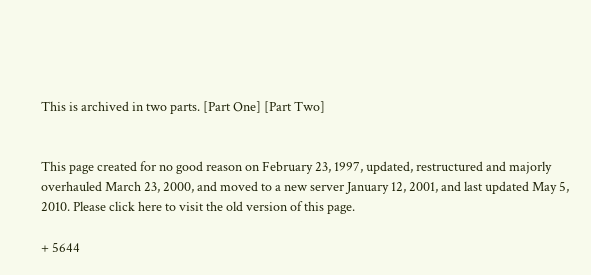This is archived in two parts. [Part One] [Part Two]


This page created for no good reason on February 23, 1997, updated, restructured and majorly overhauled March 23, 2000, and moved to a new server January 12, 2001, and last updated May 5, 2010. Please click here to visit the old version of this page.

+ 5644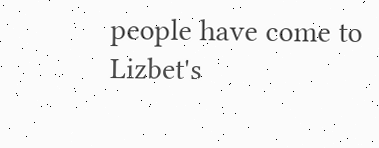people have come to Lizbet's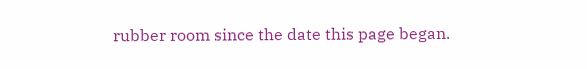rubber room since the date this page began.